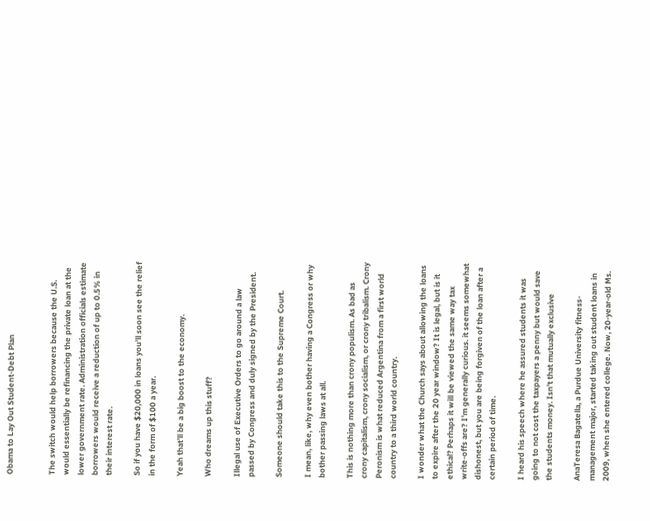Obama to Lay Out Student-Debt Plan


The switch would help borrowers because the U.S. would essentially be refinancing the private loan at the lower government rate. Administration officials estimate borrowers would receive a reduction of up to 0.5% in their interest rate.

So if you have $20,000 in loans you’ll soon see the relief in the form of $100 a year.

Yeah that’ll be a big boost to the economy.

Who dreams up this stuff?

Illegal use of Executive Orders to go around a law passed by Congress and duly signed by the President.

Someone should take this to the Supreme Court.

I mean, like, why even bother having a Congress or why bother passing laws at all.

This is nothing more than crony populism. As bad as crony capitalism, crony socialism, or crony tribalism. Crony Peronism is what reduced Argentina from a first world country to a third world country.

I wonder what the Church says about allowing the loans to expire after the 20 year window? It is legal, but is it ethical? Perhaps it will be viewed the same way tax write-offs are? I’m generally curious. it seems somewhat dishonest, but you are being forgiven of the loan after a certain period of time.

I heard his speech where he assured students it was going to not cost the taxpayers a penny but would save the students money. Isn’t that mutually exclusive

AnaTeresa Bagatella, a Purdue University fitness-management major, started taking out student loans in 2009, when she entered college. Now, 20-year-old Ms.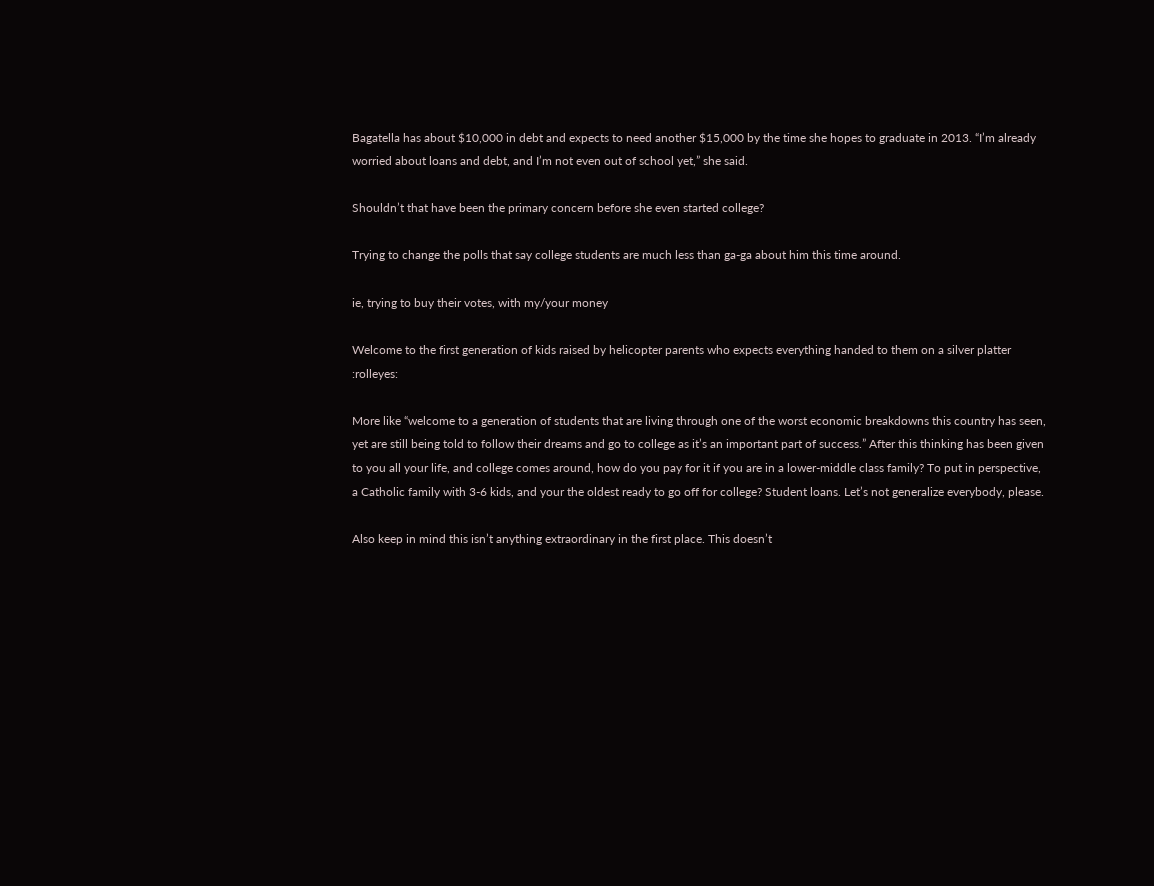Bagatella has about $10,000 in debt and expects to need another $15,000 by the time she hopes to graduate in 2013. “I’m already worried about loans and debt, and I’m not even out of school yet,” she said.

Shouldn’t that have been the primary concern before she even started college?

Trying to change the polls that say college students are much less than ga-ga about him this time around.

ie, trying to buy their votes, with my/your money

Welcome to the first generation of kids raised by helicopter parents who expects everything handed to them on a silver platter :rolleyes:

More like “welcome to a generation of students that are living through one of the worst economic breakdowns this country has seen, yet are still being told to follow their dreams and go to college as it’s an important part of success.” After this thinking has been given to you all your life, and college comes around, how do you pay for it if you are in a lower-middle class family? To put in perspective, a Catholic family with 3-6 kids, and your the oldest ready to go off for college? Student loans. Let’s not generalize everybody, please.

Also keep in mind this isn’t anything extraordinary in the first place. This doesn’t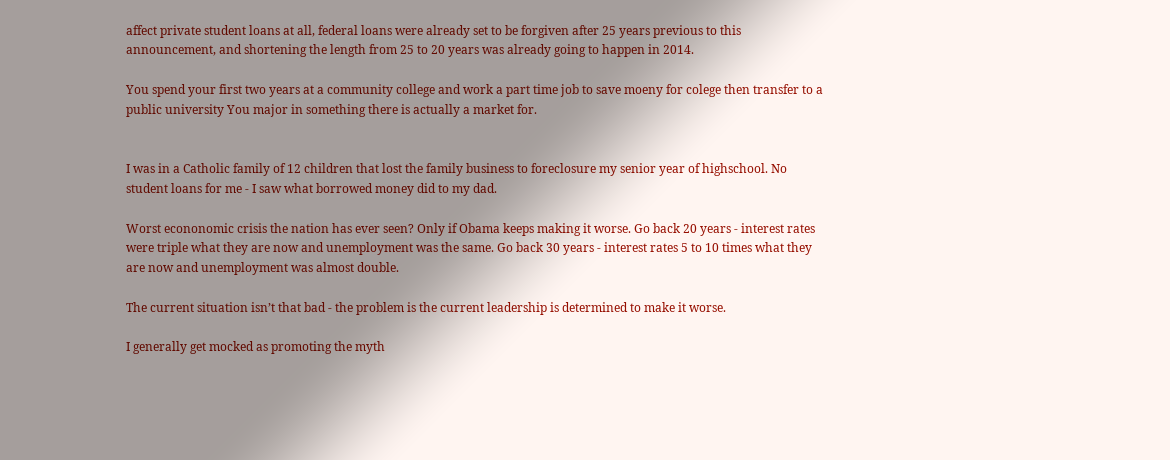affect private student loans at all, federal loans were already set to be forgiven after 25 years previous to this announcement, and shortening the length from 25 to 20 years was already going to happen in 2014.

You spend your first two years at a community college and work a part time job to save moeny for colege then transfer to a public university You major in something there is actually a market for.


I was in a Catholic family of 12 children that lost the family business to foreclosure my senior year of highschool. No student loans for me - I saw what borrowed money did to my dad.

Worst econonomic crisis the nation has ever seen? Only if Obama keeps making it worse. Go back 20 years - interest rates were triple what they are now and unemployment was the same. Go back 30 years - interest rates 5 to 10 times what they are now and unemployment was almost double.

The current situation isn’t that bad - the problem is the current leadership is determined to make it worse.

I generally get mocked as promoting the myth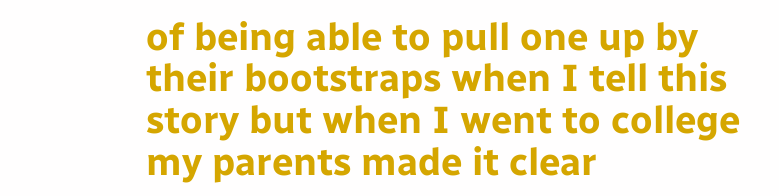of being able to pull one up by their bootstraps when I tell this story but when I went to college my parents made it clear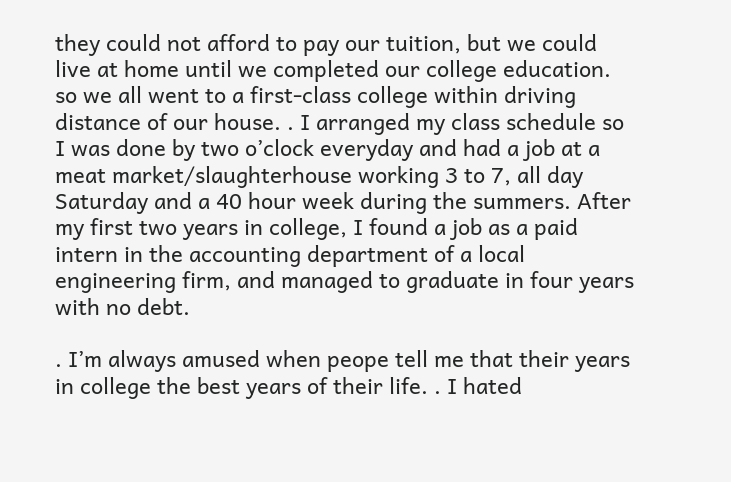they could not afford to pay our tuition, but we could live at home until we completed our college education. so we all went to a first-class college within driving distance of our house. . I arranged my class schedule so I was done by two o’clock everyday and had a job at a meat market/slaughterhouse working 3 to 7, all day Saturday and a 40 hour week during the summers. After my first two years in college, I found a job as a paid intern in the accounting department of a local engineering firm, and managed to graduate in four years with no debt.

. I’m always amused when peope tell me that their years in college the best years of their life. . I hated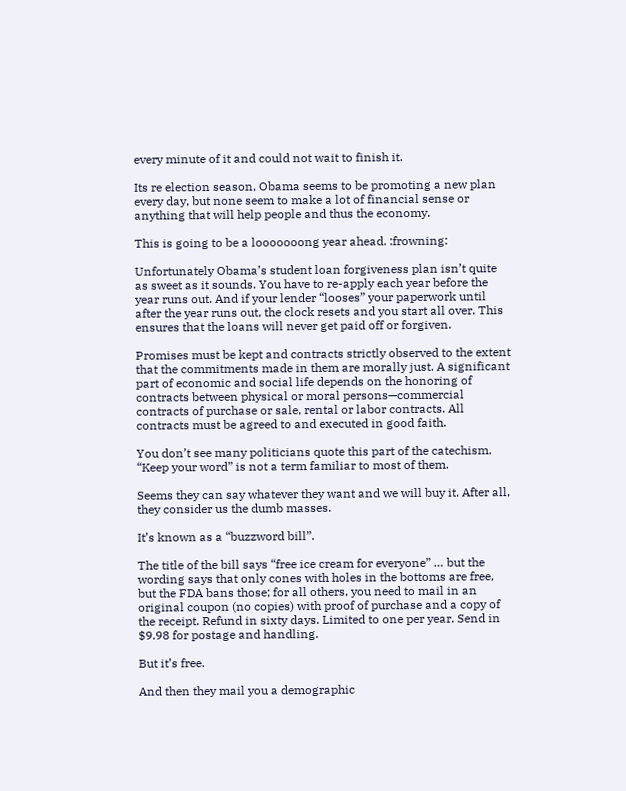every minute of it and could not wait to finish it.

Its re election season, Obama seems to be promoting a new plan every day, but none seem to make a lot of financial sense or anything that will help people and thus the economy.

This is going to be a looooooong year ahead. :frowning:

Unfortunately Obama’s student loan forgiveness plan isn’t quite as sweet as it sounds. You have to re-apply each year before the year runs out. And if your lender “looses” your paperwork until after the year runs out, the clock resets and you start all over. This ensures that the loans will never get paid off or forgiven.

Promises must be kept and contracts strictly observed to the extent that the commitments made in them are morally just. A significant part of economic and social life depends on the honoring of contracts between physical or moral persons—commercial contracts of purchase or sale, rental or labor contracts. All contracts must be agreed to and executed in good faith.

You don’t see many politicians quote this part of the catechism. “Keep your word” is not a term familiar to most of them.

Seems they can say whatever they want and we will buy it. After all, they consider us the dumb masses.

It’s known as a “buzzword bill”.

The title of the bill says “free ice cream for everyone” … but the wording says that only cones with holes in the bottoms are free, but the FDA bans those; for all others, you need to mail in an original coupon (no copies) with proof of purchase and a copy of the receipt. Refund in sixty days. Limited to one per year. Send in $9.98 for postage and handling.

But it’s free.

And then they mail you a demographic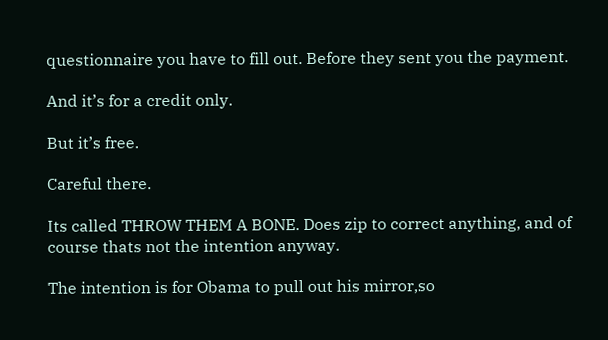questionnaire you have to fill out. Before they sent you the payment.

And it’s for a credit only.

But it’s free.

Careful there.

Its called THROW THEM A BONE. Does zip to correct anything, and of course thats not the intention anyway.

The intention is for Obama to pull out his mirror,so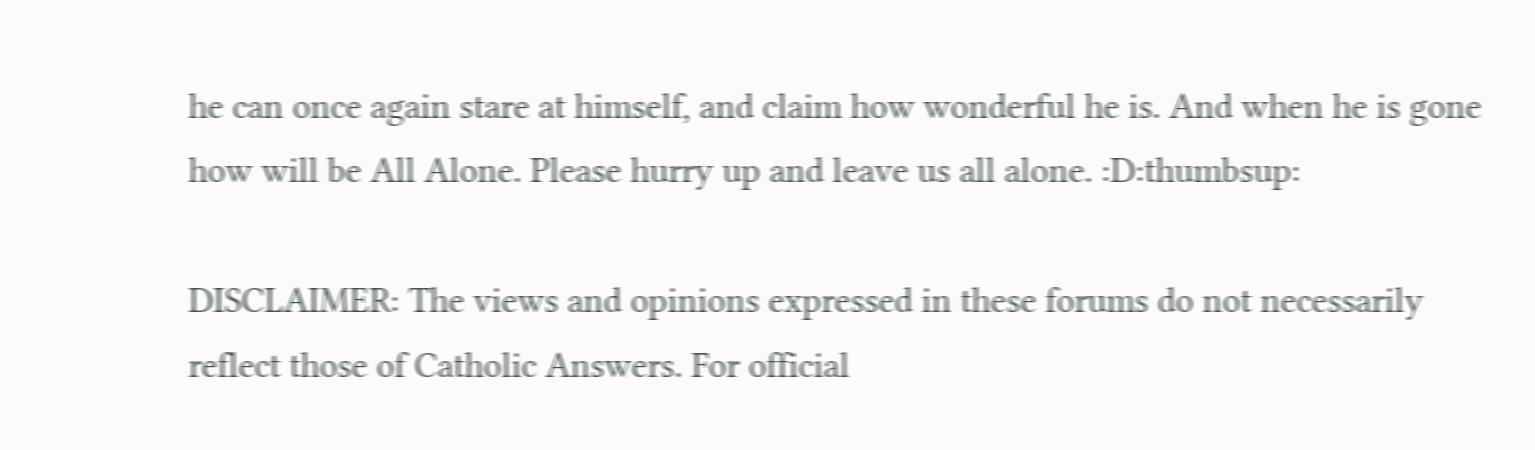he can once again stare at himself, and claim how wonderful he is. And when he is gone how will be All Alone. Please hurry up and leave us all alone. :D:thumbsup:

DISCLAIMER: The views and opinions expressed in these forums do not necessarily reflect those of Catholic Answers. For official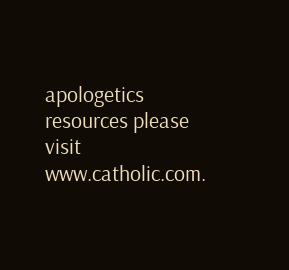apologetics resources please visit www.catholic.com.